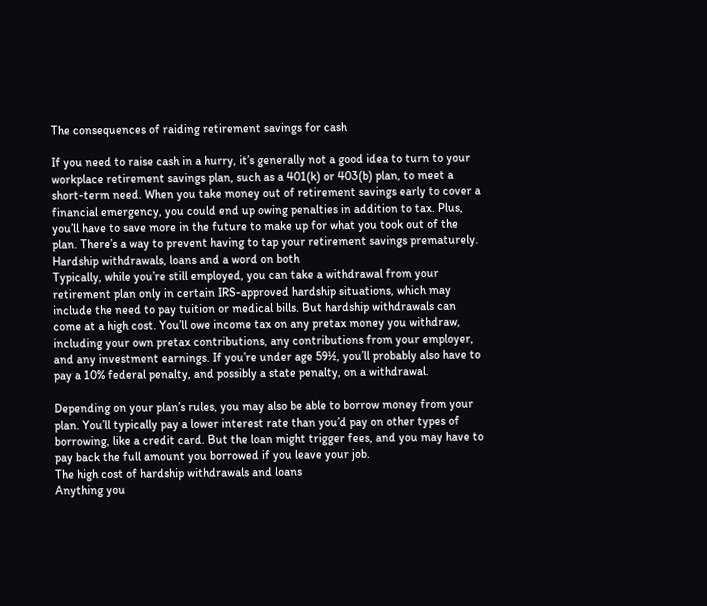The consequences of raiding retirement savings for cash

If you need to raise cash in a hurry, it’s generally not a good idea to turn to your workplace retirement savings plan, such as a 401(k) or 403(b) plan, to meet a short-term need. When you take money out of retirement savings early to cover a financial emergency, you could end up owing penalties in addition to tax. Plus, you’ll have to save more in the future to make up for what you took out of the plan. There’s a way to prevent having to tap your retirement savings prematurely.
Hardship withdrawals, loans and a word on both
Typically, while you’re still employed, you can take a withdrawal from your retirement plan only in certain IRS-approved hardship situations, which may include the need to pay tuition or medical bills. But hardship withdrawals can come at a high cost. You’ll owe income tax on any pretax money you withdraw, including your own pretax contributions, any contributions from your employer, and any investment earnings. If you’re under age 59½, you’ll probably also have to pay a 10% federal penalty, and possibly a state penalty, on a withdrawal.

Depending on your plan’s rules, you may also be able to borrow money from your plan. You’ll typically pay a lower interest rate than you’d pay on other types of borrowing, like a credit card. But the loan might trigger fees, and you may have to pay back the full amount you borrowed if you leave your job.
The high cost of hardship withdrawals and loans
Anything you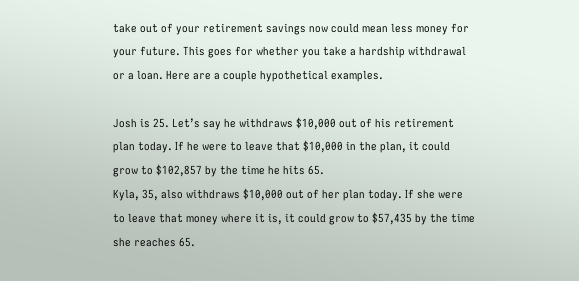take out of your retirement savings now could mean less money for your future. This goes for whether you take a hardship withdrawal or a loan. Here are a couple hypothetical examples.

Josh is 25. Let’s say he withdraws $10,000 out of his retirement plan today. If he were to leave that $10,000 in the plan, it could grow to $102,857 by the time he hits 65.
Kyla, 35, also withdraws $10,000 out of her plan today. If she were to leave that money where it is, it could grow to $57,435 by the time she reaches 65.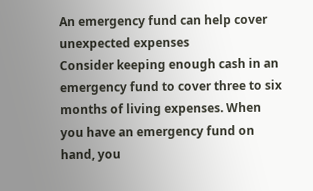An emergency fund can help cover unexpected expenses
Consider keeping enough cash in an emergency fund to cover three to six months of living expenses. When you have an emergency fund on hand, you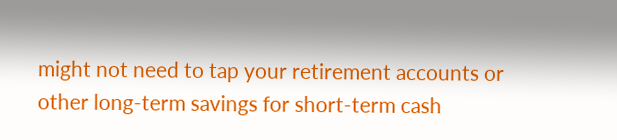might not need to tap your retirement accounts or other long-term savings for short-term cash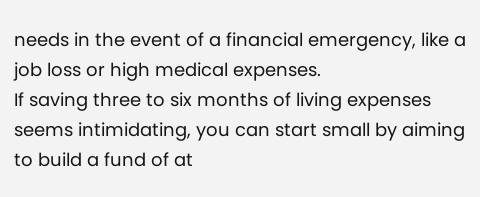needs in the event of a financial emergency, like a job loss or high medical expenses.
If saving three to six months of living expenses seems intimidating, you can start small by aiming to build a fund of at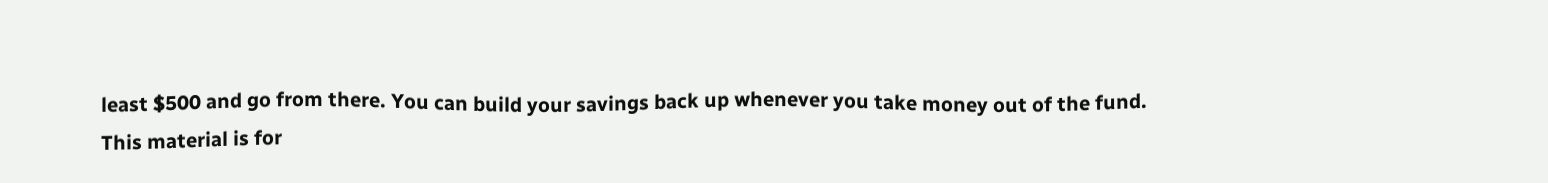least $500 and go from there. You can build your savings back up whenever you take money out of the fund.
This material is for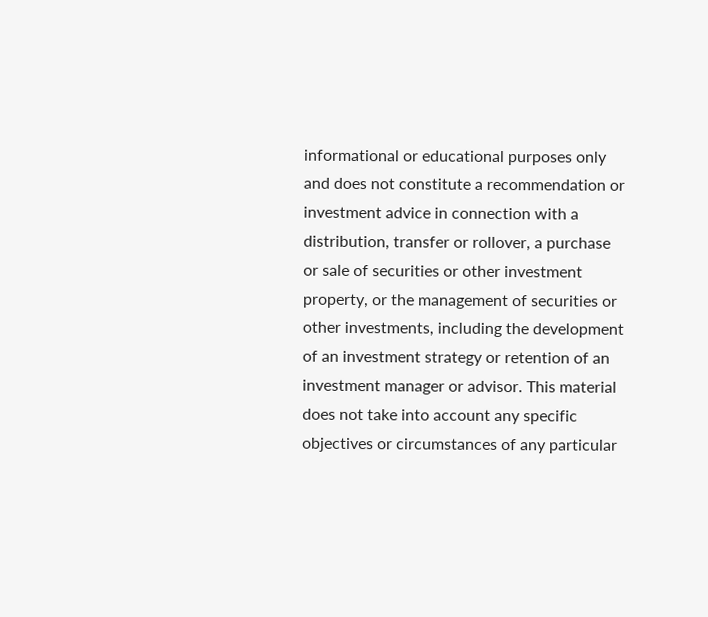informational or educational purposes only and does not constitute a recommendation or investment advice in connection with a distribution, transfer or rollover, a purchase or sale of securities or other investment property, or the management of securities or other investments, including the development of an investment strategy or retention of an investment manager or advisor. This material does not take into account any specific objectives or circumstances of any particular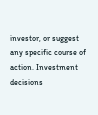investor, or suggest any specific course of action. Investment decisions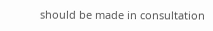should be made in consultation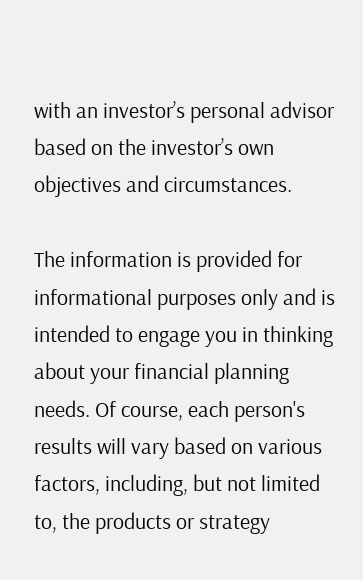with an investor’s personal advisor based on the investor’s own objectives and circumstances.

The information is provided for informational purposes only and is intended to engage you in thinking about your financial planning needs. Of course, each person's results will vary based on various factors, including, but not limited to, the products or strategy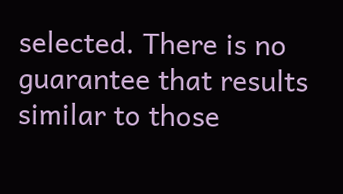selected. There is no guarantee that results similar to those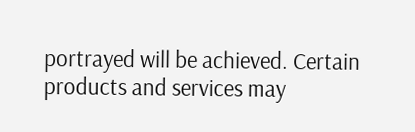portrayed will be achieved. Certain products and services may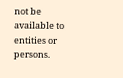not be available to entities or persons.